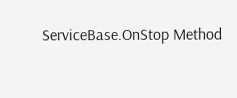ServiceBase.OnStop Method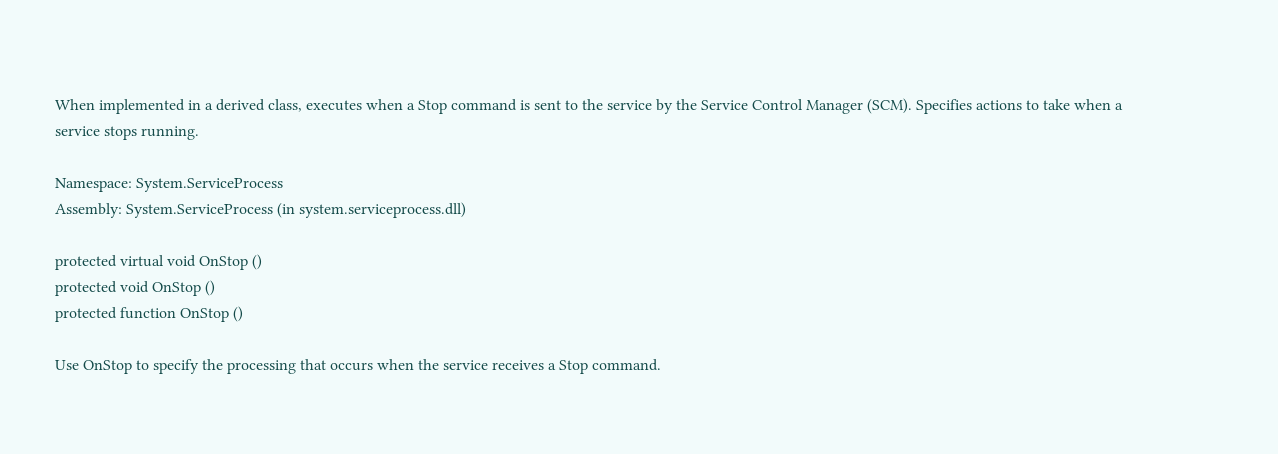When implemented in a derived class, executes when a Stop command is sent to the service by the Service Control Manager (SCM). Specifies actions to take when a service stops running.

Namespace: System.ServiceProcess
Assembly: System.ServiceProcess (in system.serviceprocess.dll)

protected virtual void OnStop ()
protected void OnStop ()
protected function OnStop ()

Use OnStop to specify the processing that occurs when the service receives a Stop command.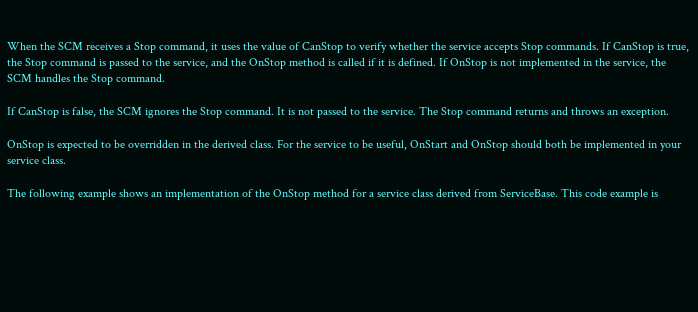When the SCM receives a Stop command, it uses the value of CanStop to verify whether the service accepts Stop commands. If CanStop is true, the Stop command is passed to the service, and the OnStop method is called if it is defined. If OnStop is not implemented in the service, the SCM handles the Stop command.

If CanStop is false, the SCM ignores the Stop command. It is not passed to the service. The Stop command returns and throws an exception.

OnStop is expected to be overridden in the derived class. For the service to be useful, OnStart and OnStop should both be implemented in your service class.

The following example shows an implementation of the OnStop method for a service class derived from ServiceBase. This code example is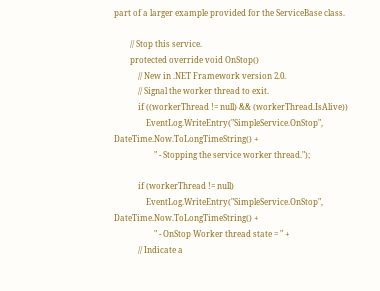part of a larger example provided for the ServiceBase class.

        // Stop this service.
        protected override void OnStop()
            // New in .NET Framework version 2.0.
            // Signal the worker thread to exit.
            if ((workerThread != null) && (workerThread.IsAlive))
                EventLog.WriteEntry("SimpleService.OnStop", DateTime.Now.ToLongTimeString() +
                    " - Stopping the service worker thread.");

            if (workerThread != null)
                EventLog.WriteEntry("SimpleService.OnStop", DateTime.Now.ToLongTimeString() +
                    " - OnStop Worker thread state = " +
            // Indicate a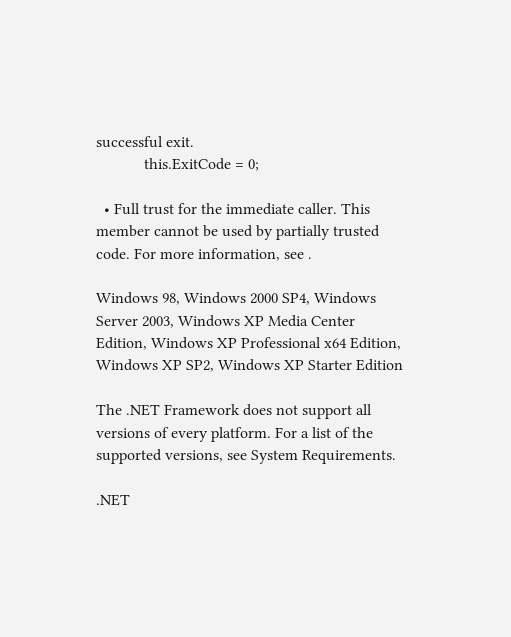successful exit.
            this.ExitCode = 0;

  • Full trust for the immediate caller. This member cannot be used by partially trusted code. For more information, see .

Windows 98, Windows 2000 SP4, Windows Server 2003, Windows XP Media Center Edition, Windows XP Professional x64 Edition, Windows XP SP2, Windows XP Starter Edition

The .NET Framework does not support all versions of every platform. For a list of the supported versions, see System Requirements.

.NET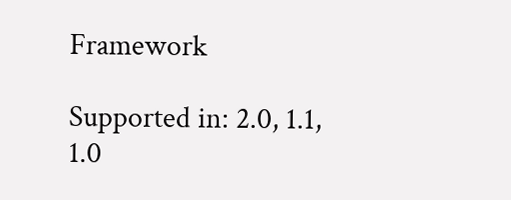Framework

Supported in: 2.0, 1.1, 1.0